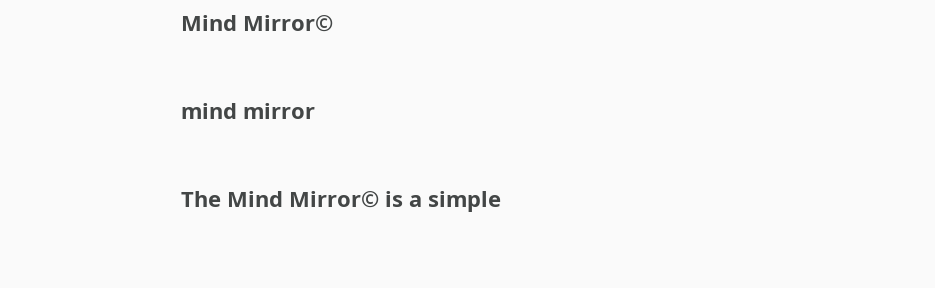Mind Mirror©

mind mirror

The Mind Mirror© is a simple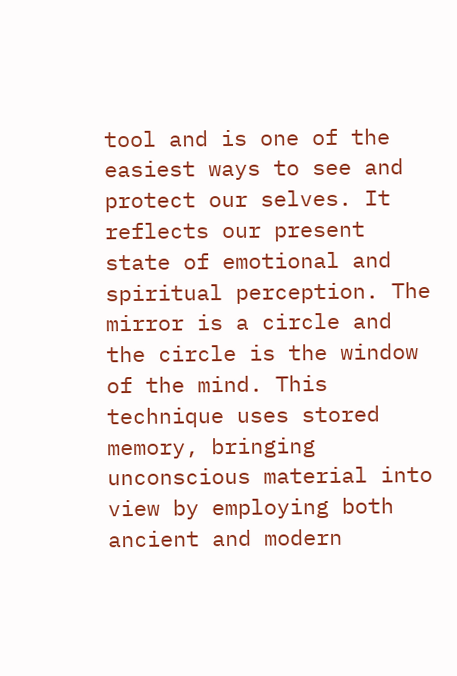tool and is one of the easiest ways to see and protect our selves. It reflects our present state of emotional and spiritual perception. The mirror is a circle and the circle is the window of the mind. This technique uses stored memory, bringing unconscious material into view by employing both ancient and modern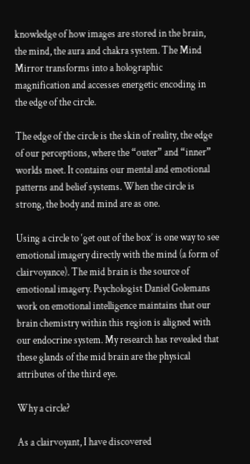knowledge of how images are stored in the brain, the mind, the aura and chakra system. The Mind Mirror transforms into a holographic magnification and accesses energetic encoding in the edge of the circle.

The edge of the circle is the skin of reality, the edge of our perceptions, where the “outer” and “inner” worlds meet. It contains our mental and emotional patterns and belief systems. When the circle is strong, the body and mind are as one.

Using a circle to ‘get out of the box’ is one way to see emotional imagery directly with the mind (a form of clairvoyance). The mid brain is the source of emotional imagery. Psychologist Daniel Golemans work on emotional intelligence maintains that our brain chemistry within this region is aligned with our endocrine system. My research has revealed that these glands of the mid brain are the physical attributes of the third eye.

Why a circle?

As a clairvoyant, I have discovered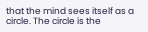that the mind sees itself as a circle. The circle is the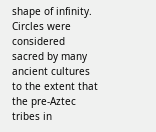shape of infinity. Circles were considered sacred by many ancient cultures to the extent that the pre-Aztec tribes in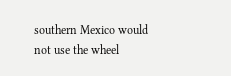southern Mexico would not use the wheel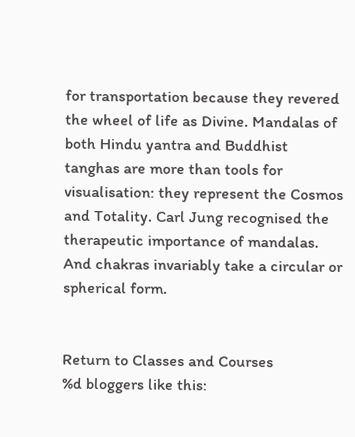for transportation because they revered the wheel of life as Divine. Mandalas of both Hindu yantra and Buddhist tanghas are more than tools for visualisation: they represent the Cosmos and Totality. Carl Jung recognised the therapeutic importance of mandalas. And chakras invariably take a circular or spherical form.


Return to Classes and Courses
%d bloggers like this: